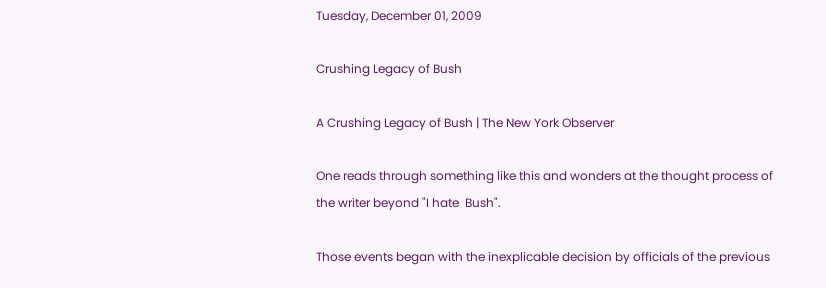Tuesday, December 01, 2009

Crushing Legacy of Bush

A Crushing Legacy of Bush | The New York Observer

One reads through something like this and wonders at the thought process of the writer beyond "I hate  Bush".

Those events began with the inexplicable decision by officials of the previous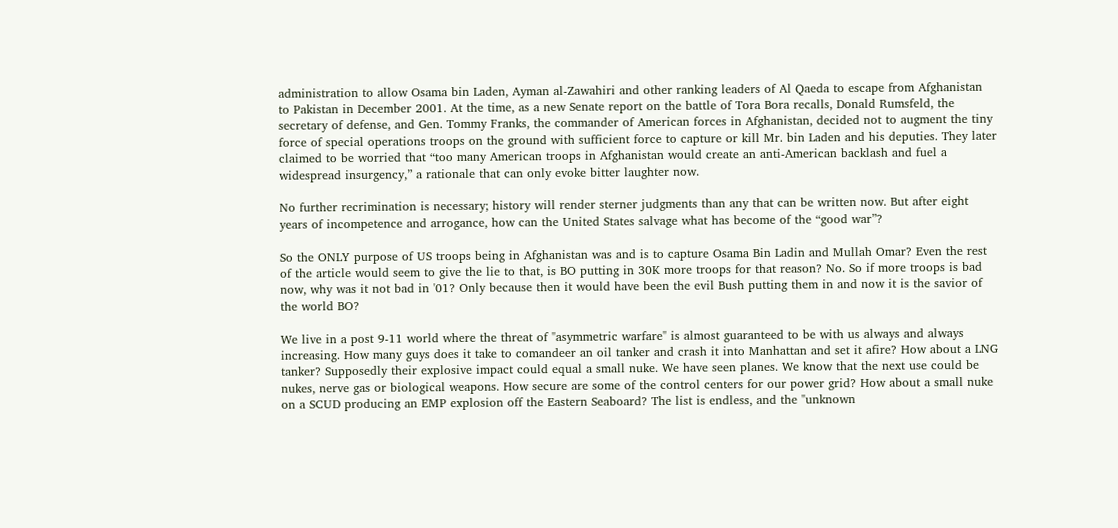administration to allow Osama bin Laden, Ayman al-Zawahiri and other ranking leaders of Al Qaeda to escape from Afghanistan to Pakistan in December 2001. At the time, as a new Senate report on the battle of Tora Bora recalls, Donald Rumsfeld, the secretary of defense, and Gen. Tommy Franks, the commander of American forces in Afghanistan, decided not to augment the tiny force of special operations troops on the ground with sufficient force to capture or kill Mr. bin Laden and his deputies. They later claimed to be worried that “too many American troops in Afghanistan would create an anti-American backlash and fuel a widespread insurgency,” a rationale that can only evoke bitter laughter now.

No further recrimination is necessary; history will render sterner judgments than any that can be written now. But after eight years of incompetence and arrogance, how can the United States salvage what has become of the “good war”?

So the ONLY purpose of US troops being in Afghanistan was and is to capture Osama Bin Ladin and Mullah Omar? Even the rest of the article would seem to give the lie to that, is BO putting in 30K more troops for that reason? No. So if more troops is bad now, why was it not bad in '01? Only because then it would have been the evil Bush putting them in and now it is the savior of the world BO?

We live in a post 9-11 world where the threat of "asymmetric warfare" is almost guaranteed to be with us always and always increasing. How many guys does it take to comandeer an oil tanker and crash it into Manhattan and set it afire? How about a LNG tanker? Supposedly their explosive impact could equal a small nuke. We have seen planes. We know that the next use could be nukes, nerve gas or biological weapons. How secure are some of the control centers for our power grid? How about a small nuke on a SCUD producing an EMP explosion off the Eastern Seaboard? The list is endless, and the "unknown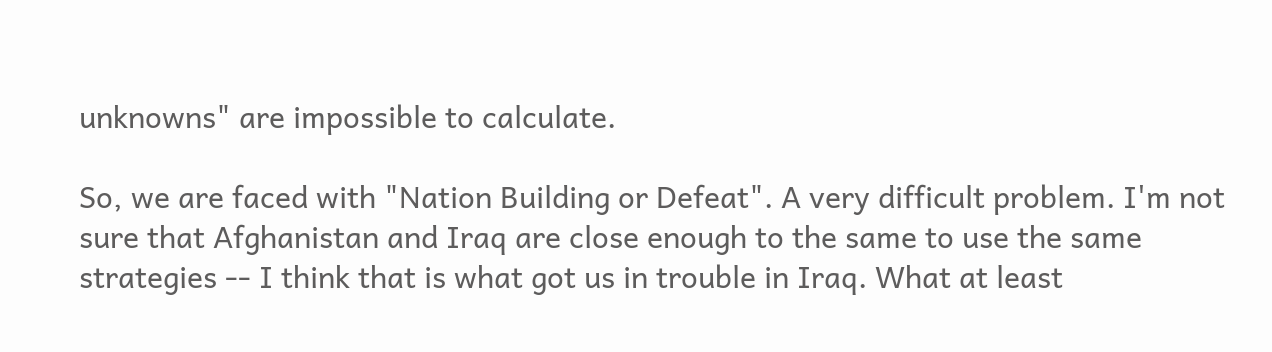unknowns" are impossible to calculate.

So, we are faced with "Nation Building or Defeat". A very difficult problem. I'm not sure that Afghanistan and Iraq are close enough to the same to use the same strategies -- I think that is what got us in trouble in Iraq. What at least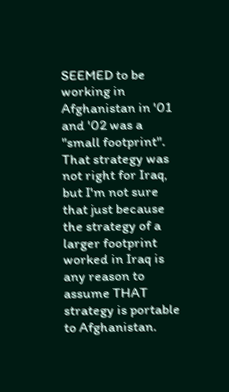SEEMED to be working in Afghanistan in '01 and '02 was a "small footprint". That strategy was not right for Iraq, but I'm not sure that just because the strategy of a larger footprint worked in Iraq is any reason to assume THAT strategy is portable to Afghanistan.